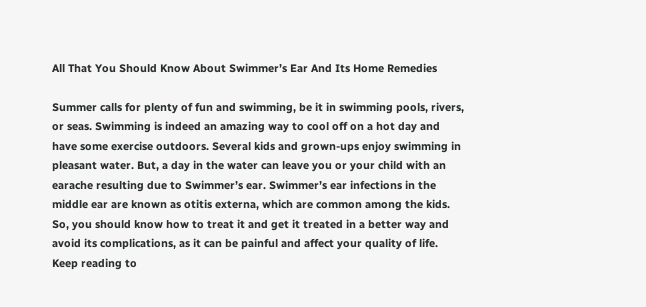All That You Should Know About Swimmer’s Ear And Its Home Remedies

Summer calls for plenty of fun and swimming, be it in swimming pools, rivers, or seas. Swimming is indeed an amazing way to cool off on a hot day and have some exercise outdoors. Several kids and grown-ups enjoy swimming in pleasant water. But, a day in the water can leave you or your child with an earache resulting due to Swimmer’s ear. Swimmer’s ear infections in the middle ear are known as otitis externa, which are common among the kids. So, you should know how to treat it and get it treated in a better way and avoid its complications, as it can be painful and affect your quality of life. Keep reading to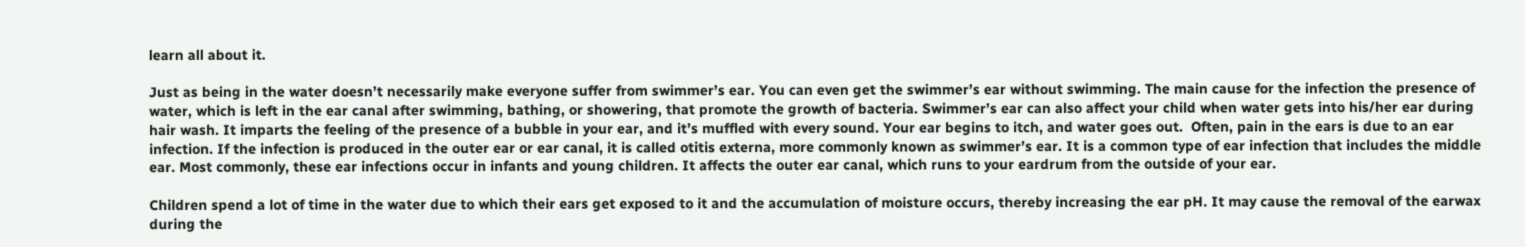learn all about it.

Just as being in the water doesn’t necessarily make everyone suffer from swimmer’s ear. You can even get the swimmer’s ear without swimming. The main cause for the infection the presence of water, which is left in the ear canal after swimming, bathing, or showering, that promote the growth of bacteria. Swimmer’s ear can also affect your child when water gets into his/her ear during hair wash. It imparts the feeling of the presence of a bubble in your ear, and it’s muffled with every sound. Your ear begins to itch, and water goes out.  Often, pain in the ears is due to an ear infection. If the infection is produced in the outer ear or ear canal, it is called otitis externa, more commonly known as swimmer’s ear. It is a common type of ear infection that includes the middle ear. Most commonly, these ear infections occur in infants and young children. It affects the outer ear canal, which runs to your eardrum from the outside of your ear.

Children spend a lot of time in the water due to which their ears get exposed to it and the accumulation of moisture occurs, thereby increasing the ear pH. It may cause the removal of the earwax during the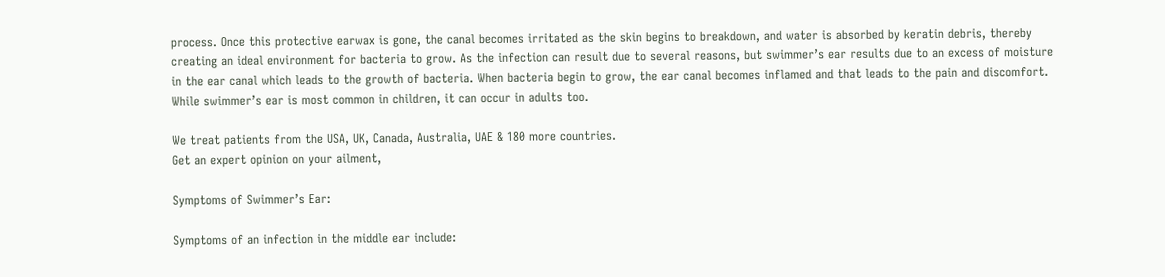process. Once this protective earwax is gone, the canal becomes irritated as the skin begins to breakdown, and water is absorbed by keratin debris, thereby creating an ideal environment for bacteria to grow. As the infection can result due to several reasons, but swimmer’s ear results due to an excess of moisture in the ear canal which leads to the growth of bacteria. When bacteria begin to grow, the ear canal becomes inflamed and that leads to the pain and discomfort. While swimmer’s ear is most common in children, it can occur in adults too.

We treat patients from the USA, UK, Canada, Australia, UAE & 180 more countries.
Get an expert opinion on your ailment,

Symptoms of Swimmer’s Ear:

Symptoms of an infection in the middle ear include: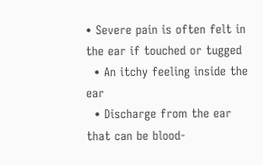• Severe pain is often felt in the ear if touched or tugged
  • An itchy feeling inside the ear
  • Discharge from the ear that can be blood-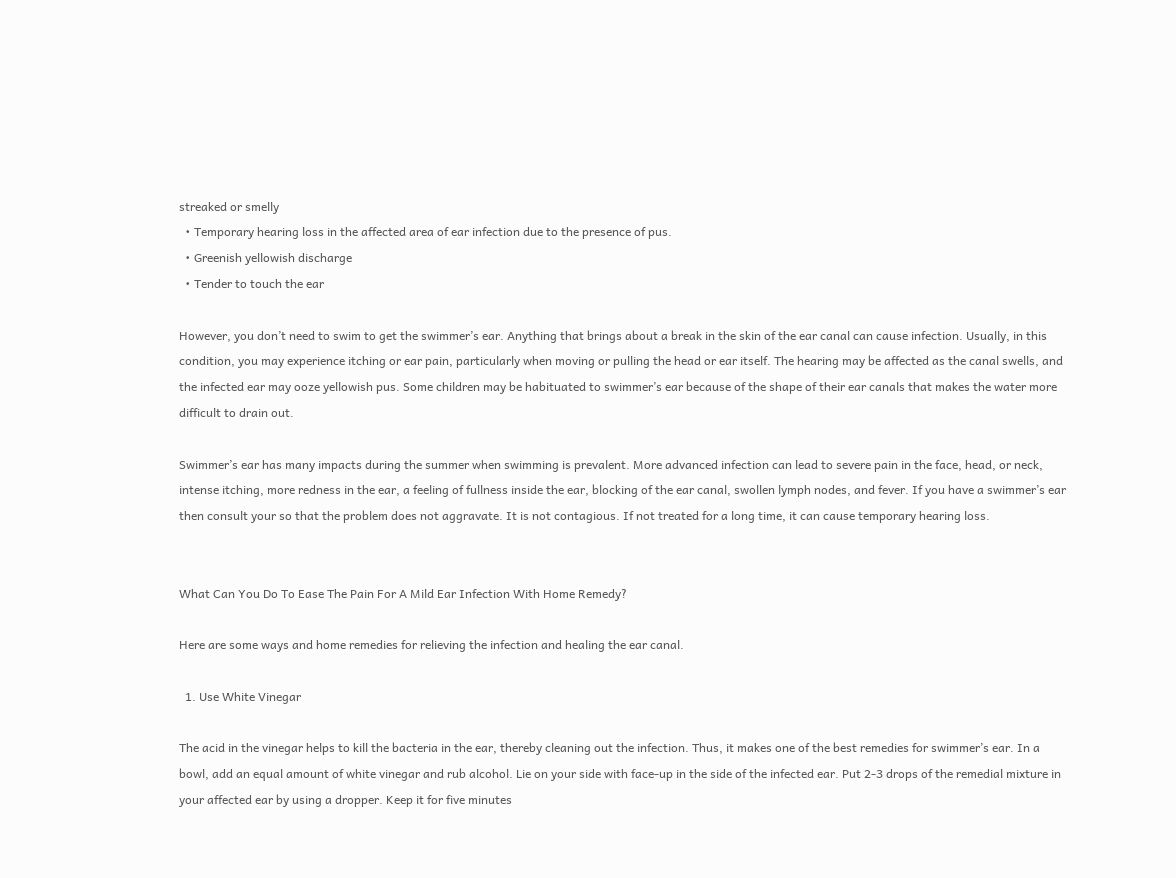streaked or smelly
  • Temporary hearing loss in the affected area of ear infection due to the presence of pus.
  • Greenish yellowish discharge
  • Tender to touch the ear

However, you don’t need to swim to get the swimmer’s ear. Anything that brings about a break in the skin of the ear canal can cause infection. Usually, in this condition, you may experience itching or ear pain, particularly when moving or pulling the head or ear itself. The hearing may be affected as the canal swells, and the infected ear may ooze yellowish pus. Some children may be habituated to swimmer’s ear because of the shape of their ear canals that makes the water more difficult to drain out.

Swimmer’s ear has many impacts during the summer when swimming is prevalent. More advanced infection can lead to severe pain in the face, head, or neck, intense itching, more redness in the ear, a feeling of fullness inside the ear, blocking of the ear canal, swollen lymph nodes, and fever. If you have a swimmer’s ear then consult your so that the problem does not aggravate. It is not contagious. If not treated for a long time, it can cause temporary hearing loss.


What Can You Do To Ease The Pain For A Mild Ear Infection With Home Remedy?

Here are some ways and home remedies for relieving the infection and healing the ear canal.

  1. Use White Vinegar

The acid in the vinegar helps to kill the bacteria in the ear, thereby cleaning out the infection. Thus, it makes one of the best remedies for swimmer’s ear. In a bowl, add an equal amount of white vinegar and rub alcohol. Lie on your side with face-up in the side of the infected ear. Put 2-3 drops of the remedial mixture in your affected ear by using a dropper. Keep it for five minutes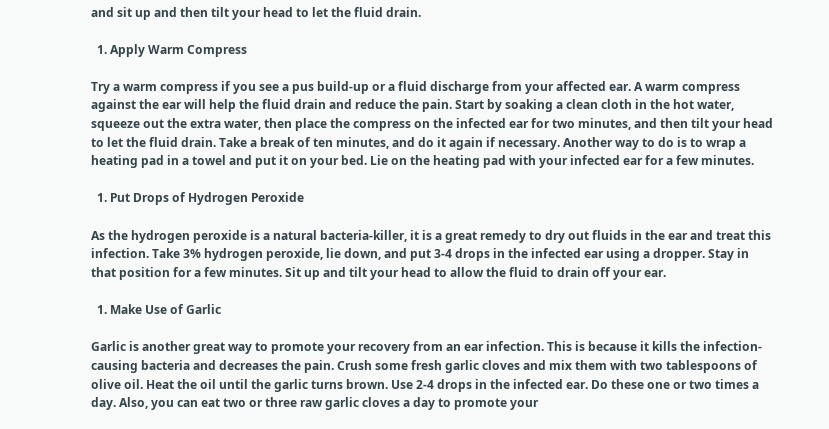and sit up and then tilt your head to let the fluid drain.

  1. Apply Warm Compress

Try a warm compress if you see a pus build-up or a fluid discharge from your affected ear. A warm compress against the ear will help the fluid drain and reduce the pain. Start by soaking a clean cloth in the hot water, squeeze out the extra water, then place the compress on the infected ear for two minutes, and then tilt your head to let the fluid drain. Take a break of ten minutes, and do it again if necessary. Another way to do is to wrap a heating pad in a towel and put it on your bed. Lie on the heating pad with your infected ear for a few minutes.

  1. Put Drops of Hydrogen Peroxide

As the hydrogen peroxide is a natural bacteria-killer, it is a great remedy to dry out fluids in the ear and treat this infection. Take 3% hydrogen peroxide, lie down, and put 3-4 drops in the infected ear using a dropper. Stay in that position for a few minutes. Sit up and tilt your head to allow the fluid to drain off your ear.

  1. Make Use of Garlic

Garlic is another great way to promote your recovery from an ear infection. This is because it kills the infection-causing bacteria and decreases the pain. Crush some fresh garlic cloves and mix them with two tablespoons of olive oil. Heat the oil until the garlic turns brown. Use 2-4 drops in the infected ear. Do these one or two times a day. Also, you can eat two or three raw garlic cloves a day to promote your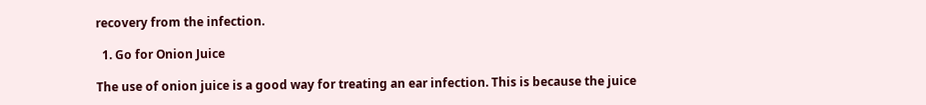recovery from the infection.

  1. Go for Onion Juice

The use of onion juice is a good way for treating an ear infection. This is because the juice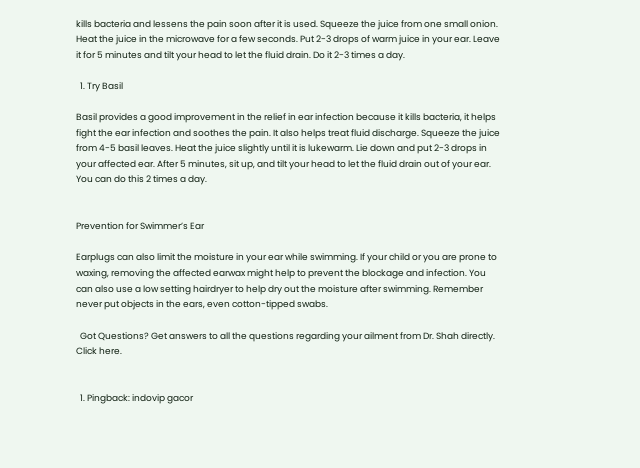kills bacteria and lessens the pain soon after it is used. Squeeze the juice from one small onion. Heat the juice in the microwave for a few seconds. Put 2-3 drops of warm juice in your ear. Leave it for 5 minutes and tilt your head to let the fluid drain. Do it 2-3 times a day.

  1. Try Basil

Basil provides a good improvement in the relief in ear infection because it kills bacteria, it helps fight the ear infection and soothes the pain. It also helps treat fluid discharge. Squeeze the juice from 4-5 basil leaves. Heat the juice slightly until it is lukewarm. Lie down and put 2-3 drops in your affected ear. After 5 minutes, sit up, and tilt your head to let the fluid drain out of your ear. You can do this 2 times a day.


Prevention for Swimmer’s Ear

Earplugs can also limit the moisture in your ear while swimming. If your child or you are prone to waxing, removing the affected earwax might help to prevent the blockage and infection. You can also use a low setting hairdryer to help dry out the moisture after swimming. Remember never put objects in the ears, even cotton-tipped swabs.

  Got Questions? Get answers to all the questions regarding your ailment from Dr. Shah directly. Click here.


  1. Pingback: indovip gacor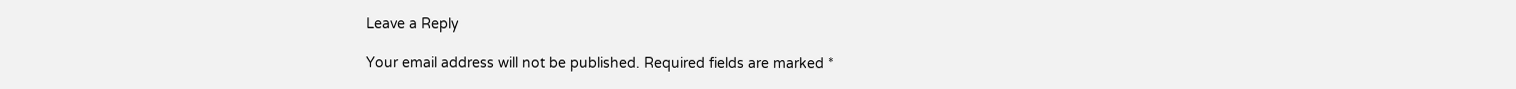Leave a Reply

Your email address will not be published. Required fields are marked *